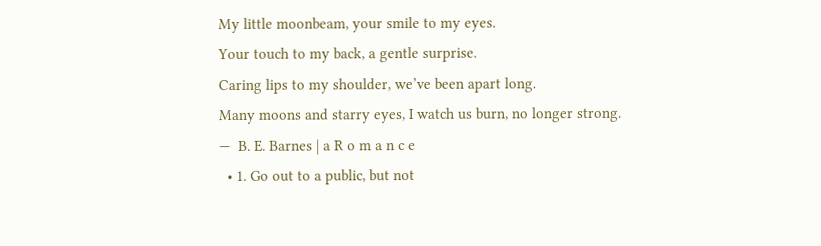My little moonbeam, your smile to my eyes.
Your touch to my back, a gentle surprise.
Caring lips to my shoulder, we’ve been apart long.
Many moons and starry eyes, I watch us burn, no longer strong.
—  B. E. Barnes | a R o m a n c e
  • 1. Go out to a public, but not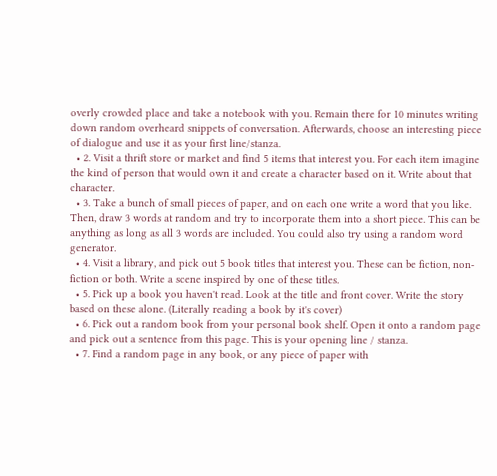overly crowded place and take a notebook with you. Remain there for 10 minutes writing down random overheard snippets of conversation. Afterwards, choose an interesting piece of dialogue and use it as your first line/stanza.
  • 2. Visit a thrift store or market and find 5 items that interest you. For each item imagine the kind of person that would own it and create a character based on it. Write about that character.
  • 3. Take a bunch of small pieces of paper, and on each one write a word that you like. Then, draw 3 words at random and try to incorporate them into a short piece. This can be anything as long as all 3 words are included. You could also try using a random word generator.
  • 4. Visit a library, and pick out 5 book titles that interest you. These can be fiction, non-fiction or both. Write a scene inspired by one of these titles.
  • 5. Pick up a book you haven't read. Look at the title and front cover. Write the story based on these alone. (Literally reading a book by it's cover)
  • 6. Pick out a random book from your personal book shelf. Open it onto a random page and pick out a sentence from this page. This is your opening line / stanza.
  • 7. Find a random page in any book, or any piece of paper with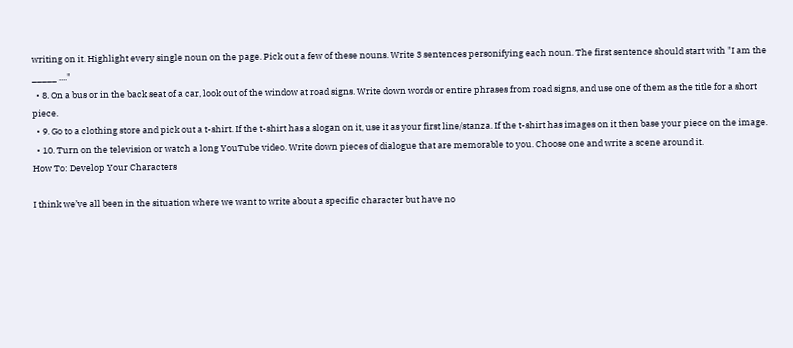writing on it. Highlight every single noun on the page. Pick out a few of these nouns. Write 3 sentences personifying each noun. The first sentence should start with "I am the _____ ...."
  • 8. On a bus or in the back seat of a car, look out of the window at road signs. Write down words or entire phrases from road signs, and use one of them as the title for a short piece.
  • 9. Go to a clothing store and pick out a t-shirt. If the t-shirt has a slogan on it, use it as your first line/stanza. If the t-shirt has images on it then base your piece on the image.
  • 10. Turn on the television or watch a long YouTube video. Write down pieces of dialogue that are memorable to you. Choose one and write a scene around it.
How To: Develop Your Characters

I think we’ve all been in the situation where we want to write about a specific character but have no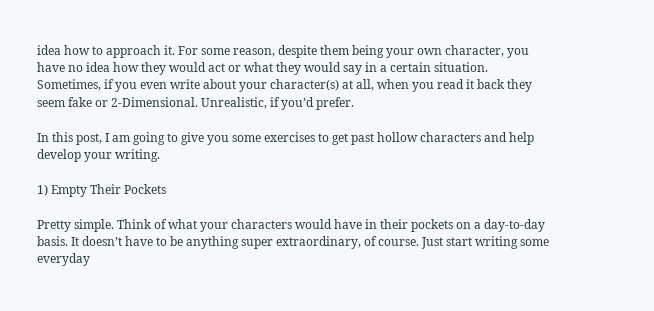idea how to approach it. For some reason, despite them being your own character, you have no idea how they would act or what they would say in a certain situation. Sometimes, if you even write about your character(s) at all, when you read it back they seem fake or 2-Dimensional. Unrealistic, if you’d prefer.

In this post, I am going to give you some exercises to get past hollow characters and help develop your writing.

1) Empty Their Pockets

Pretty simple. Think of what your characters would have in their pockets on a day-to-day basis. It doesn’t have to be anything super extraordinary, of course. Just start writing some everyday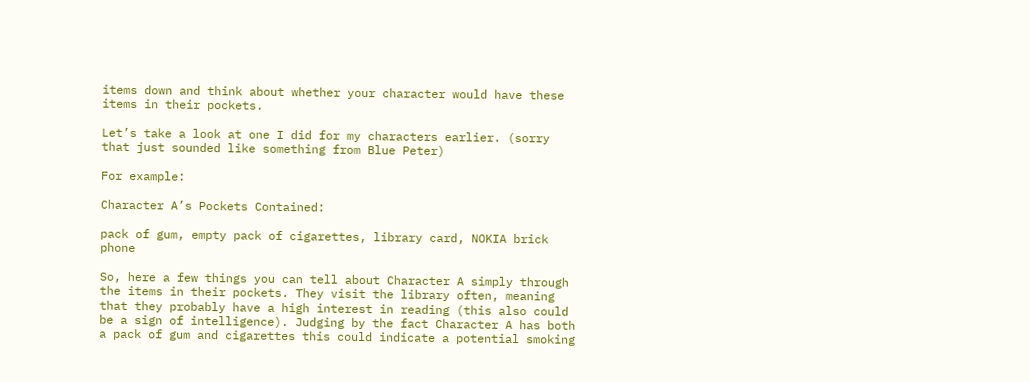items down and think about whether your character would have these items in their pockets.

Let’s take a look at one I did for my characters earlier. (sorry that just sounded like something from Blue Peter)

For example:

Character A’s Pockets Contained:

pack of gum, empty pack of cigarettes, library card, NOKIA brick phone

So, here a few things you can tell about Character A simply through the items in their pockets. They visit the library often, meaning that they probably have a high interest in reading (this also could be a sign of intelligence). Judging by the fact Character A has both a pack of gum and cigarettes this could indicate a potential smoking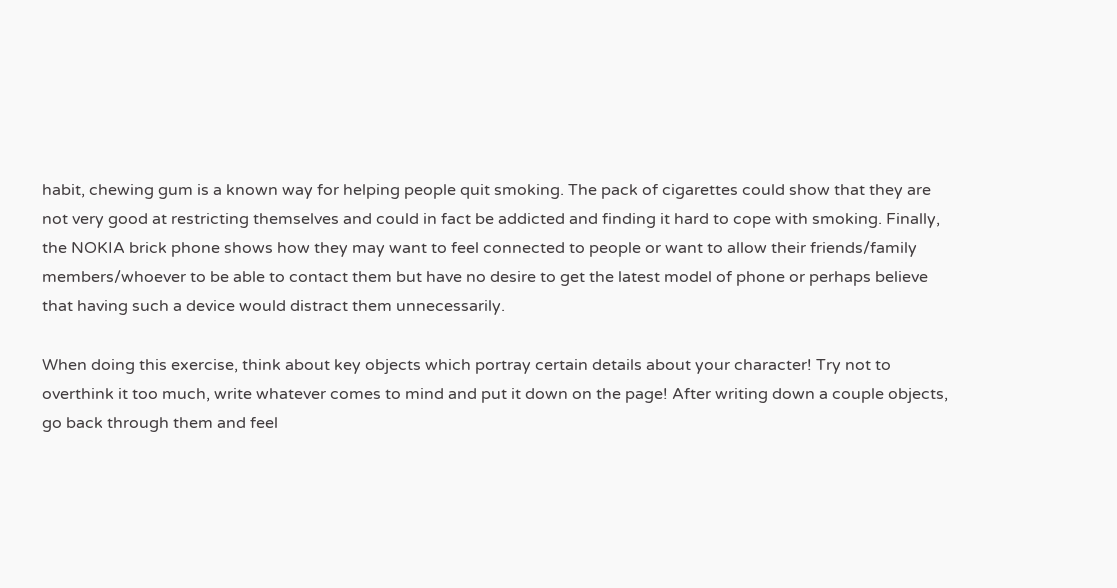habit, chewing gum is a known way for helping people quit smoking. The pack of cigarettes could show that they are not very good at restricting themselves and could in fact be addicted and finding it hard to cope with smoking. Finally, the NOKIA brick phone shows how they may want to feel connected to people or want to allow their friends/family members/whoever to be able to contact them but have no desire to get the latest model of phone or perhaps believe that having such a device would distract them unnecessarily.

When doing this exercise, think about key objects which portray certain details about your character! Try not to overthink it too much, write whatever comes to mind and put it down on the page! After writing down a couple objects, go back through them and feel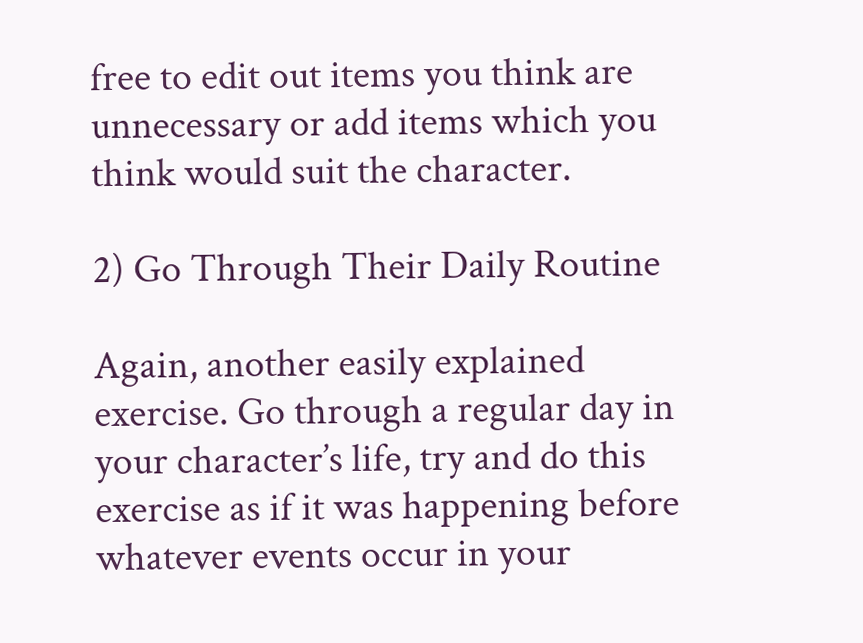free to edit out items you think are unnecessary or add items which you think would suit the character.

2) Go Through Their Daily Routine

Again, another easily explained exercise. Go through a regular day in your character’s life, try and do this exercise as if it was happening before whatever events occur in your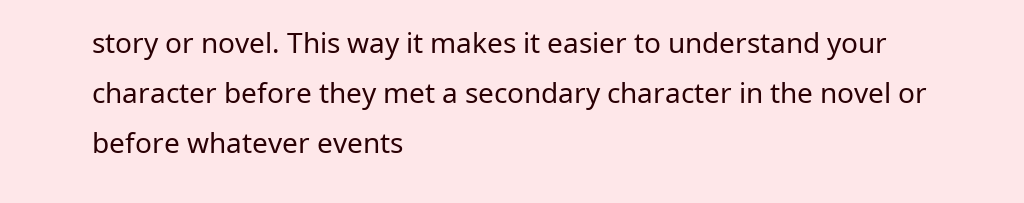story or novel. This way it makes it easier to understand your character before they met a secondary character in the novel or before whatever events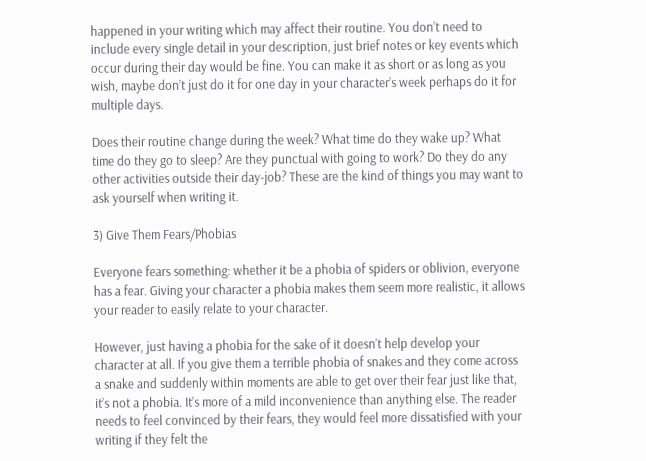happened in your writing which may affect their routine. You don’t need to include every single detail in your description, just brief notes or key events which occur during their day would be fine. You can make it as short or as long as you wish, maybe don’t just do it for one day in your character’s week perhaps do it for multiple days.

Does their routine change during the week? What time do they wake up? What time do they go to sleep? Are they punctual with going to work? Do they do any other activities outside their day-job? These are the kind of things you may want to ask yourself when writing it.

3) Give Them Fears/Phobias

Everyone fears something: whether it be a phobia of spiders or oblivion, everyone has a fear. Giving your character a phobia makes them seem more realistic, it allows your reader to easily relate to your character.

However, just having a phobia for the sake of it doesn’t help develop your character at all. If you give them a terrible phobia of snakes and they come across a snake and suddenly within moments are able to get over their fear just like that, it’s not a phobia. It’s more of a mild inconvenience than anything else. The reader needs to feel convinced by their fears, they would feel more dissatisfied with your writing if they felt the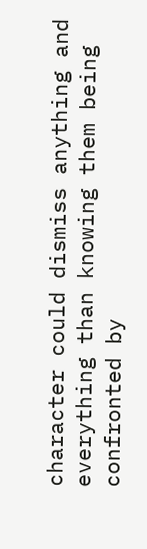character could dismiss anything and everything than knowing them being confronted by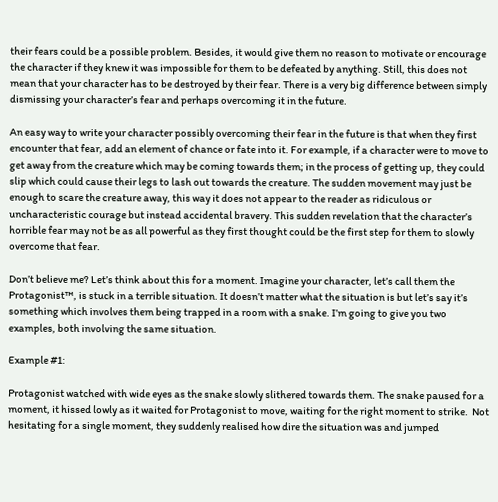their fears could be a possible problem. Besides, it would give them no reason to motivate or encourage the character if they knew it was impossible for them to be defeated by anything. Still, this does not mean that your character has to be destroyed by their fear. There is a very big difference between simply dismissing your character’s fear and perhaps overcoming it in the future.

An easy way to write your character possibly overcoming their fear in the future is that when they first encounter that fear, add an element of chance or fate into it. For example, if a character were to move to get away from the creature which may be coming towards them; in the process of getting up, they could slip which could cause their legs to lash out towards the creature. The sudden movement may just be enough to scare the creature away, this way it does not appear to the reader as ridiculous or uncharacteristic courage but instead accidental bravery. This sudden revelation that the character’s horrible fear may not be as all powerful as they first thought could be the first step for them to slowly overcome that fear.

Don’t believe me? Let’s think about this for a moment. Imagine your character, let’s call them the Protagonist™, is stuck in a terrible situation. It doesn’t matter what the situation is but let’s say it’s something which involves them being trapped in a room with a snake. I’m going to give you two examples, both involving the same situation.

Example #1:

Protagonist watched with wide eyes as the snake slowly slithered towards them. The snake paused for a moment, it hissed lowly as it waited for Protagonist to move, waiting for the right moment to strike.  Not hesitating for a single moment, they suddenly realised how dire the situation was and jumped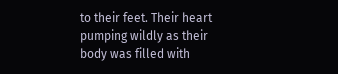to their feet. Their heart pumping wildly as their body was filled with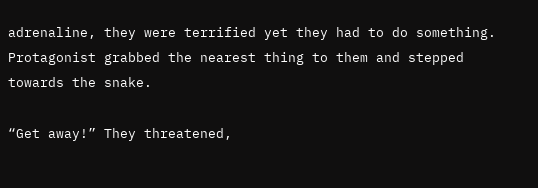adrenaline, they were terrified yet they had to do something. Protagonist grabbed the nearest thing to them and stepped towards the snake.

“Get away!” They threatened,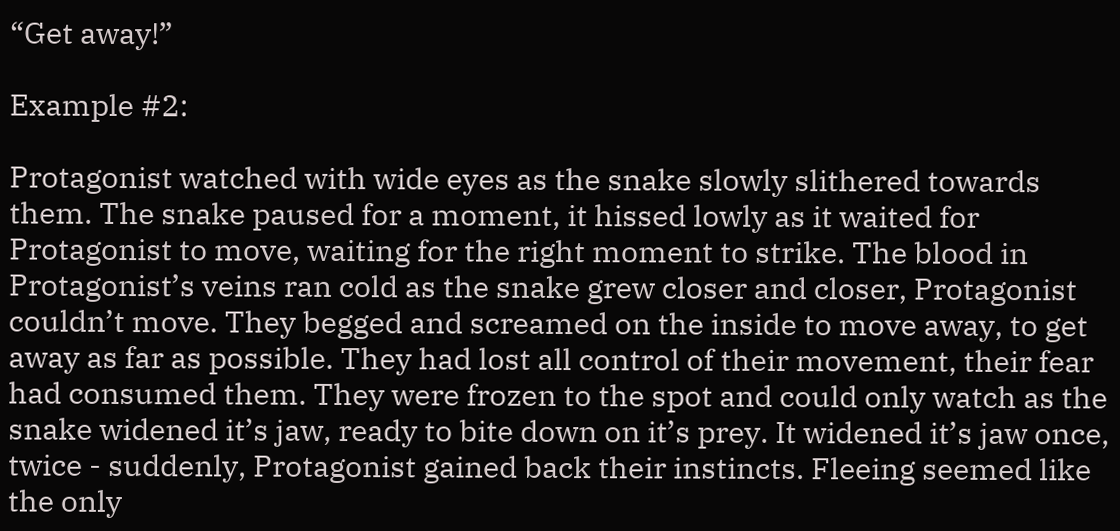“Get away!”

Example #2:

Protagonist watched with wide eyes as the snake slowly slithered towards them. The snake paused for a moment, it hissed lowly as it waited for Protagonist to move, waiting for the right moment to strike. The blood in Protagonist’s veins ran cold as the snake grew closer and closer, Protagonist couldn’t move. They begged and screamed on the inside to move away, to get away as far as possible. They had lost all control of their movement, their fear had consumed them. They were frozen to the spot and could only watch as the snake widened it’s jaw, ready to bite down on it’s prey. It widened it’s jaw once, twice - suddenly, Protagonist gained back their instincts. Fleeing seemed like the only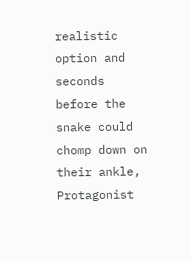realistic option and seconds before the snake could chomp down on their ankle, Protagonist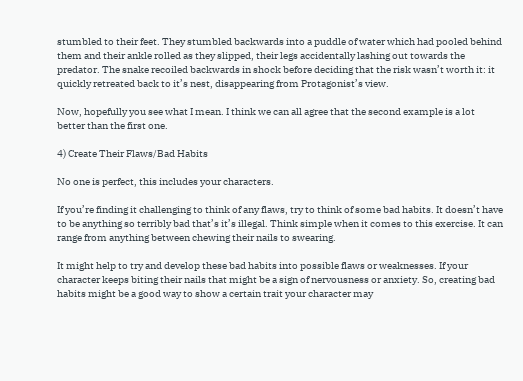stumbled to their feet. They stumbled backwards into a puddle of water which had pooled behind them and their ankle rolled as they slipped, their legs accidentally lashing out towards the predator. The snake recoiled backwards in shock before deciding that the risk wasn’t worth it: it quickly retreated back to it’s nest, disappearing from Protagonist’s view.

Now, hopefully you see what I mean. I think we can all agree that the second example is a lot better than the first one.

4) Create Their Flaws/Bad Habits

No one is perfect, this includes your characters.

If you’re finding it challenging to think of any flaws, try to think of some bad habits. It doesn’t have to be anything so terribly bad that’s it’s illegal. Think simple when it comes to this exercise. It can range from anything between chewing their nails to swearing.

It might help to try and develop these bad habits into possible flaws or weaknesses. If your character keeps biting their nails that might be a sign of nervousness or anxiety. So, creating bad habits might be a good way to show a certain trait your character may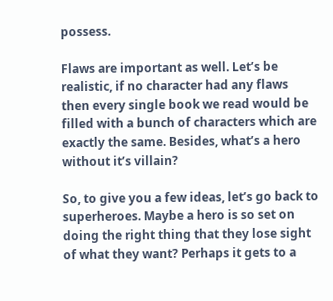possess.

Flaws are important as well. Let’s be realistic, if no character had any flaws then every single book we read would be filled with a bunch of characters which are exactly the same. Besides, what’s a hero without it’s villain?

So, to give you a few ideas, let’s go back to superheroes. Maybe a hero is so set on doing the right thing that they lose sight of what they want? Perhaps it gets to a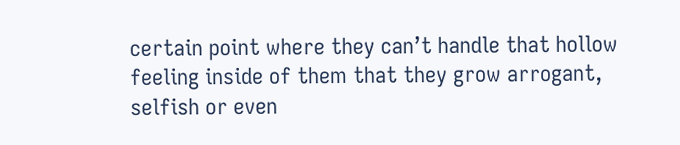certain point where they can’t handle that hollow feeling inside of them that they grow arrogant, selfish or even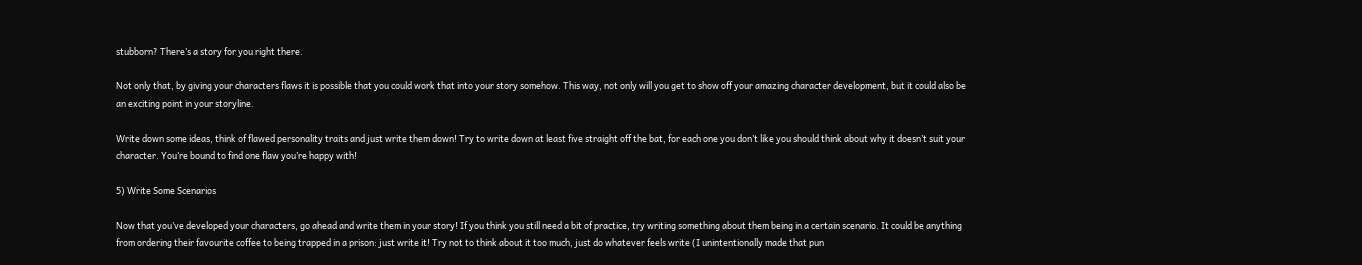stubborn? There’s a story for you right there.

Not only that, by giving your characters flaws it is possible that you could work that into your story somehow. This way, not only will you get to show off your amazing character development, but it could also be an exciting point in your storyline.

Write down some ideas, think of flawed personality traits and just write them down! Try to write down at least five straight off the bat, for each one you don’t like you should think about why it doesn’t suit your character. You’re bound to find one flaw you’re happy with!

5) Write Some Scenarios

Now that you’ve developed your characters, go ahead and write them in your story! If you think you still need a bit of practice, try writing something about them being in a certain scenario. It could be anything from ordering their favourite coffee to being trapped in a prison: just write it! Try not to think about it too much, just do whatever feels write (I unintentionally made that pun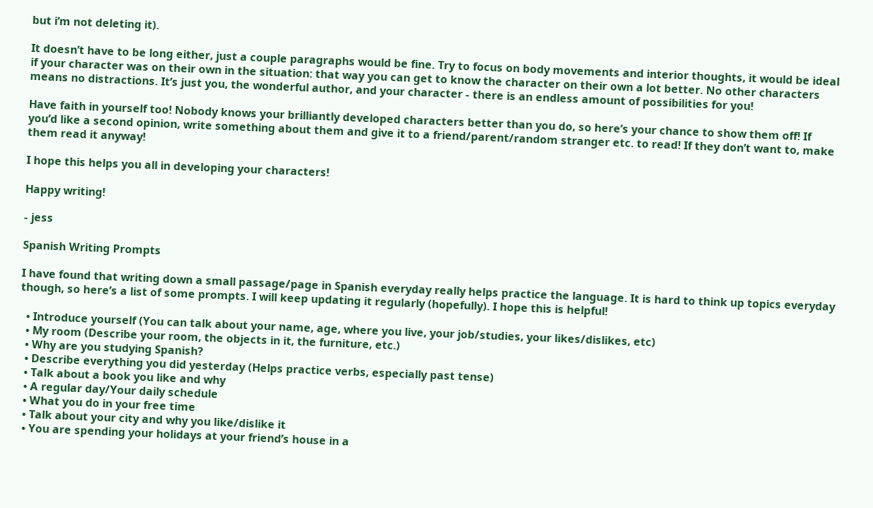but i’m not deleting it).

It doesn’t have to be long either, just a couple paragraphs would be fine. Try to focus on body movements and interior thoughts, it would be ideal if your character was on their own in the situation: that way you can get to know the character on their own a lot better. No other characters means no distractions. It’s just you, the wonderful author, and your character - there is an endless amount of possibilities for you!

Have faith in yourself too! Nobody knows your brilliantly developed characters better than you do, so here’s your chance to show them off! If you’d like a second opinion, write something about them and give it to a friend/parent/random stranger etc. to read! If they don’t want to, make them read it anyway!

I hope this helps you all in developing your characters!

Happy writing!

- jess

Spanish Writing Prompts

I have found that writing down a small passage/page in Spanish everyday really helps practice the language. It is hard to think up topics everyday though, so here’s a list of some prompts. I will keep updating it regularly (hopefully). I hope this is helpful!

  • Introduce yourself (You can talk about your name, age, where you live, your job/studies, your likes/dislikes, etc)
  • My room (Describe your room, the objects in it, the furniture, etc.)
  • Why are you studying Spanish?
  • Describe everything you did yesterday (Helps practice verbs, especially past tense)
  • Talk about a book you like and why
  • A regular day/Your daily schedule
  • What you do in your free time
  • Talk about your city and why you like/dislike it
  • You are spending your holidays at your friend’s house in a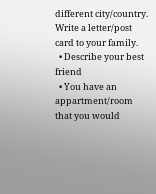different city/country. Write a letter/post card to your family.
  • Describe your best friend
  • You have an appartment/room that you would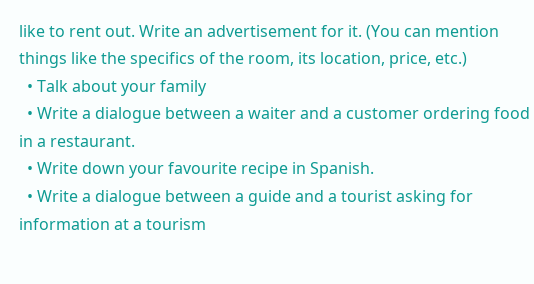like to rent out. Write an advertisement for it. (You can mention things like the specifics of the room, its location, price, etc.)
  • Talk about your family
  • Write a dialogue between a waiter and a customer ordering food in a restaurant.
  • Write down your favourite recipe in Spanish.
  • Write a dialogue between a guide and a tourist asking for information at a tourism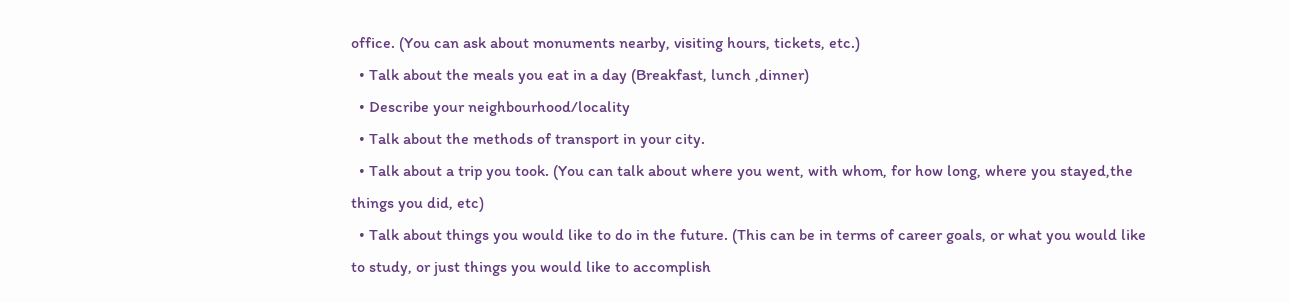office. (You can ask about monuments nearby, visiting hours, tickets, etc.)
  • Talk about the meals you eat in a day (Breakfast, lunch ,dinner)
  • Describe your neighbourhood/locality
  • Talk about the methods of transport in your city.
  • Talk about a trip you took. (You can talk about where you went, with whom, for how long, where you stayed,the things you did, etc)
  • Talk about things you would like to do in the future. (This can be in terms of career goals, or what you would like to study, or just things you would like to accomplish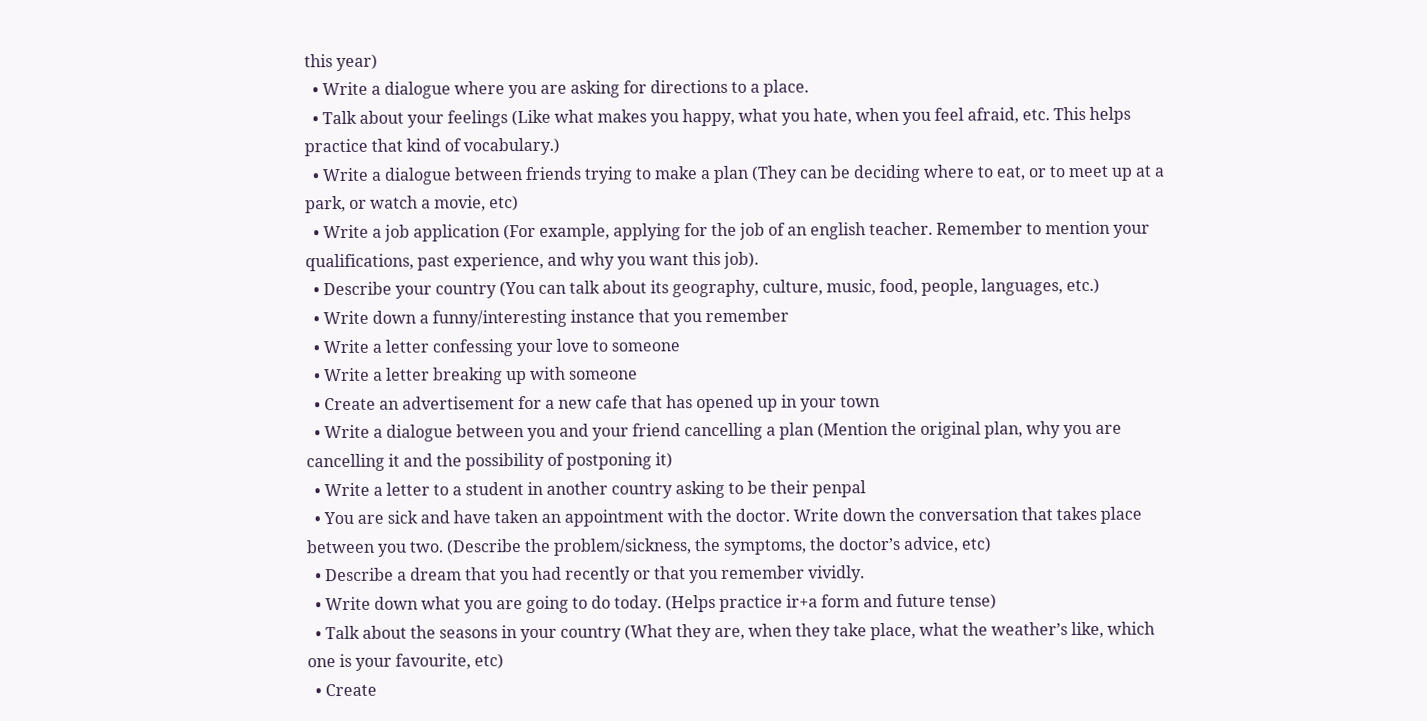this year)
  • Write a dialogue where you are asking for directions to a place.
  • Talk about your feelings (Like what makes you happy, what you hate, when you feel afraid, etc. This helps practice that kind of vocabulary.)
  • Write a dialogue between friends trying to make a plan (They can be deciding where to eat, or to meet up at a park, or watch a movie, etc)
  • Write a job application (For example, applying for the job of an english teacher. Remember to mention your qualifications, past experience, and why you want this job).
  • Describe your country (You can talk about its geography, culture, music, food, people, languages, etc.)
  • Write down a funny/interesting instance that you remember
  • Write a letter confessing your love to someone
  • Write a letter breaking up with someone
  • Create an advertisement for a new cafe that has opened up in your town
  • Write a dialogue between you and your friend cancelling a plan (Mention the original plan, why you are cancelling it and the possibility of postponing it)
  • Write a letter to a student in another country asking to be their penpal
  • You are sick and have taken an appointment with the doctor. Write down the conversation that takes place between you two. (Describe the problem/sickness, the symptoms, the doctor’s advice, etc)
  • Describe a dream that you had recently or that you remember vividly.
  • Write down what you are going to do today. (Helps practice ir+a form and future tense)
  • Talk about the seasons in your country (What they are, when they take place, what the weather’s like, which one is your favourite, etc)
  • Create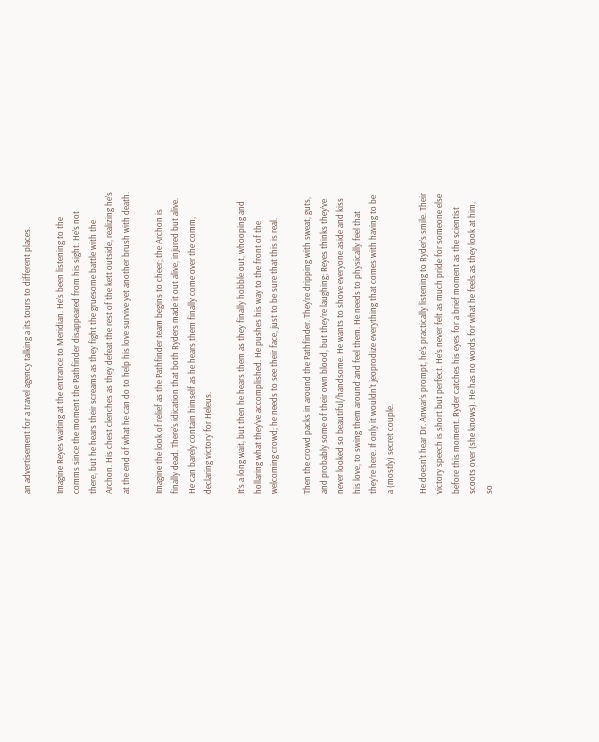an advertisement for a travel agency talking a its tours to different places.

Imagine Reyes waiting at the entrance to Meridian. He’s been listening to the comms since the moment the Pathfinder disappeared from his sight. He’s not there, but he hears their screams as they fight the gruesome battle with the Archon. His chest clenches as they defeat the rest of the kett outside, realizing he’s at the end of what he can do to help his love survive yet another brush with death.

Imagine the look of relief as the Pathfinder team begins to cheer; the Archon is finally dead. There’s idication that both Ryders made it out alive, injured but alive. He can barely contain himself as he hears them finally come over the comm, declaring victory for Heleus.

It’s a long wait, but then he hears them as they finally hobble out, whooping and hollaring what they’ve accomplished. He pushes his way to the front of the welcoming crowd; he needs to see their face, just to be sure that this is real.

Then the crowd packs in around the Pathfinder. They’re dripping with sweat, guts, and probably some of their own blood, but they’re laughing; Reyes thinks they’ve never looked so beautiful/handsome. He wants to shove everyone aside and kiss his love, to swing them around and feel them. He needs to physically feel that they’re here. If only it wouldn’t jeoprodize everything that comes with having to be a (mostly) secret couple.

He doesn’t hear Dr. Anwar’s prompt, he’s practically listening to Ryder’s smile. Their victory speech is short but perfect. He’s never felt as much pride for someone else before this moment. Ryder catches his eyes for a brief moment as the scientist scoots over (she knows). He has no words for what he feels as they look at him, so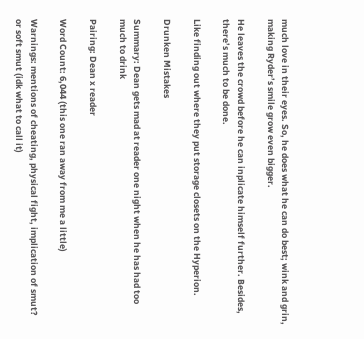much love in their eyes. So, he does what he can do best; wink and grin, making Ryder’s smile grow even bigger.

He leaves the crowd before he can inplicate himself further. Besides, there’s much to be done.

Like finding out where they put storage closets on the Hyperion.

Drunken Mistakes

Summary: Dean gets mad at reader one night when he has had too much to drink

Pairing: Dean x reader

Word Count: 6,044 (this one ran away from me a little)

Warnings: mentions of cheating, physical fight, implication of smut? or soft smut (idk what to call it)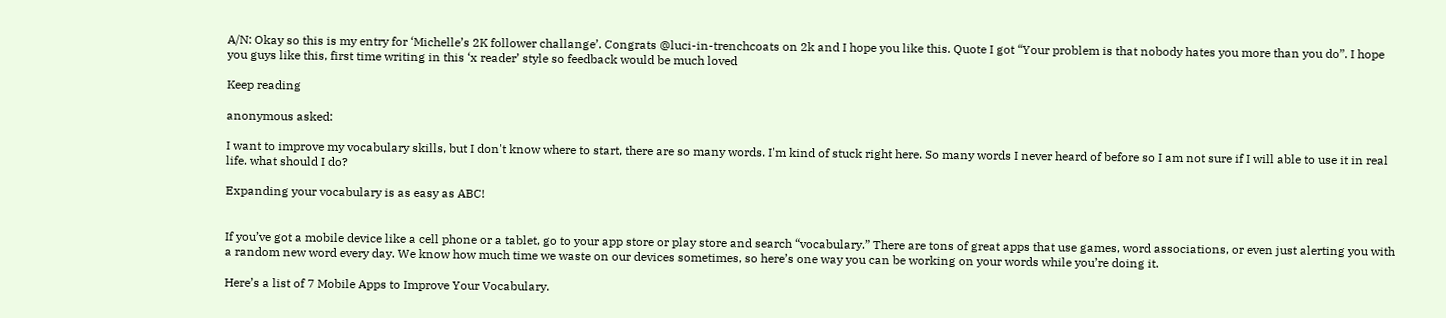A/N: Okay so this is my entry for ‘Michelle’s 2K follower challange’. Congrats @luci-in-trenchcoats on 2k and I hope you like this. Quote I got “Your problem is that nobody hates you more than you do”. I hope you guys like this, first time writing in this ‘x reader’ style so feedback would be much loved

Keep reading

anonymous asked:

I want to improve my vocabulary skills, but I don't know where to start, there are so many words. I'm kind of stuck right here. So many words I never heard of before so I am not sure if I will able to use it in real life. what should I do?

Expanding your vocabulary is as easy as ABC!


If you’ve got a mobile device like a cell phone or a tablet, go to your app store or play store and search “vocabulary.” There are tons of great apps that use games, word associations, or even just alerting you with a random new word every day. We know how much time we waste on our devices sometimes, so here’s one way you can be working on your words while you’re doing it.

Here’s a list of 7 Mobile Apps to Improve Your Vocabulary.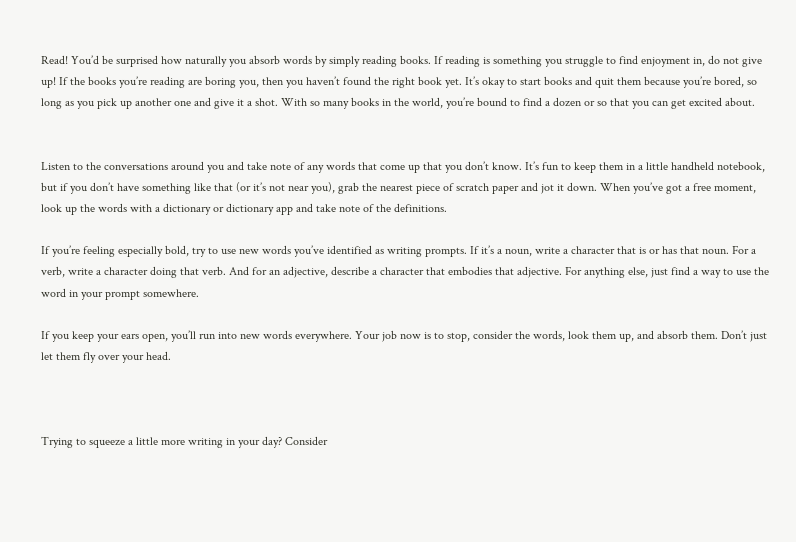Read! You’d be surprised how naturally you absorb words by simply reading books. If reading is something you struggle to find enjoyment in, do not give up! If the books you’re reading are boring you, then you haven’t found the right book yet. It’s okay to start books and quit them because you’re bored, so long as you pick up another one and give it a shot. With so many books in the world, you’re bound to find a dozen or so that you can get excited about.


Listen to the conversations around you and take note of any words that come up that you don’t know. It’s fun to keep them in a little handheld notebook, but if you don’t have something like that (or it’s not near you), grab the nearest piece of scratch paper and jot it down. When you’ve got a free moment, look up the words with a dictionary or dictionary app and take note of the definitions.

If you’re feeling especially bold, try to use new words you’ve identified as writing prompts. If it’s a noun, write a character that is or has that noun. For a verb, write a character doing that verb. And for an adjective, describe a character that embodies that adjective. For anything else, just find a way to use the word in your prompt somewhere.

If you keep your ears open, you’ll run into new words everywhere. Your job now is to stop, consider the words, look them up, and absorb them. Don’t just let them fly over your head.



Trying to squeeze a little more writing in your day? Consider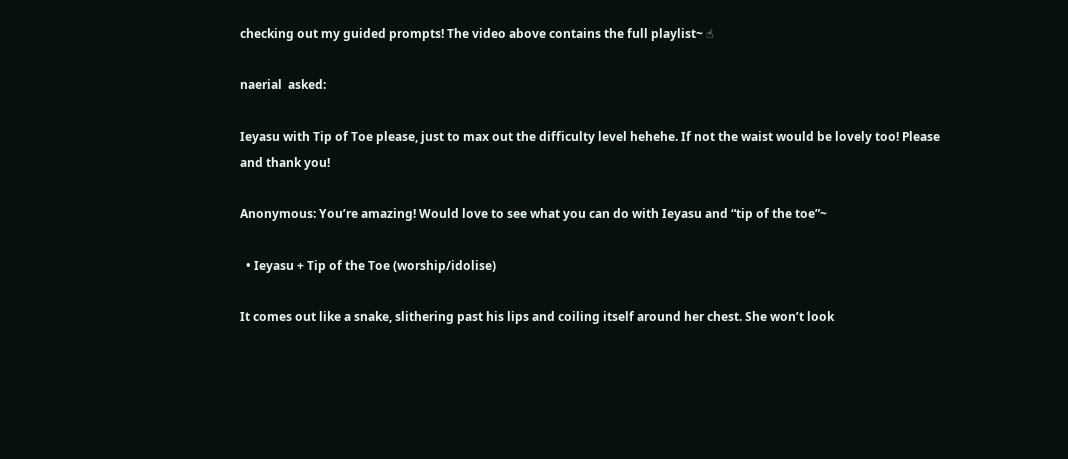checking out my guided prompts! The video above contains the full playlist~ ☝

naerial  asked:

Ieyasu with Tip of Toe please, just to max out the difficulty level hehehe. If not the waist would be lovely too! Please and thank you!

Anonymous: You’re amazing! Would love to see what you can do with Ieyasu and “tip of the toe”~

  • Ieyasu + Tip of the Toe (worship/idolise)

It comes out like a snake, slithering past his lips and coiling itself around her chest. She won’t look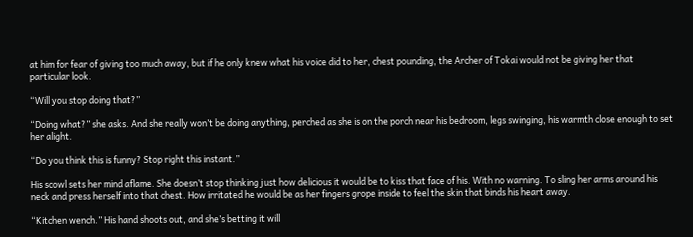at him for fear of giving too much away, but if he only knew what his voice did to her, chest pounding, the Archer of Tokai would not be giving her that particular look.

“Will you stop doing that?”

“Doing what?” she asks. And she really won’t be doing anything, perched as she is on the porch near his bedroom, legs swinging, his warmth close enough to set her alight.

“Do you think this is funny? Stop right this instant.”

His scowl sets her mind aflame. She doesn’t stop thinking just how delicious it would be to kiss that face of his. With no warning. To sling her arms around his neck and press herself into that chest. How irritated he would be as her fingers grope inside to feel the skin that binds his heart away.

“Kitchen wench.” His hand shoots out, and she’s betting it will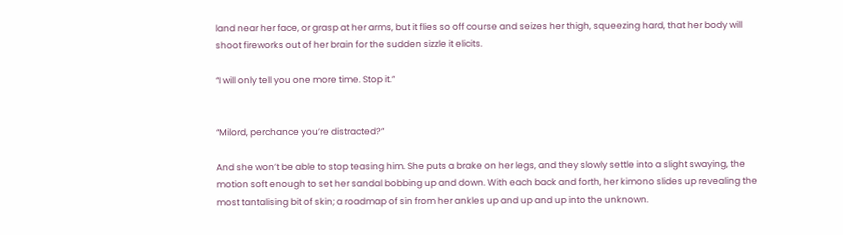land near her face, or grasp at her arms, but it flies so off course and seizes her thigh, squeezing hard, that her body will shoot fireworks out of her brain for the sudden sizzle it elicits.

“I will only tell you one more time. Stop it.”


“Milord, perchance you’re distracted?”

And she won’t be able to stop teasing him. She puts a brake on her legs, and they slowly settle into a slight swaying, the motion soft enough to set her sandal bobbing up and down. With each back and forth, her kimono slides up revealing the most tantalising bit of skin; a roadmap of sin from her ankles up and up and up into the unknown.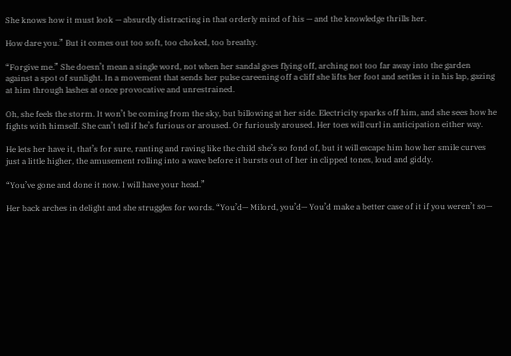She knows how it must look — absurdly distracting in that orderly mind of his — and the knowledge thrills her.

How dare you.” But it comes out too soft, too choked, too breathy.

“Forgive me.” She doesn’t mean a single word, not when her sandal goes flying off, arching not too far away into the garden against a spot of sunlight. In a movement that sends her pulse careening off a cliff she lifts her foot and settles it in his lap, gazing at him through lashes at once provocative and unrestrained.

Oh, she feels the storm. It won’t be coming from the sky, but billowing at her side. Electricity sparks off him, and she sees how he fights with himself. She can’t tell if he’s furious or aroused. Or furiously aroused. Her toes will curl in anticipation either way.

He lets her have it, that’s for sure, ranting and raving like the child she’s so fond of, but it will escape him how her smile curves just a little higher, the amusement rolling into a wave before it bursts out of her in clipped tones, loud and giddy.

“You’ve gone and done it now. I will have your head.”

Her back arches in delight and she struggles for words. “You’d— Milord, you’d— You’d make a better case of it if you weren’t so—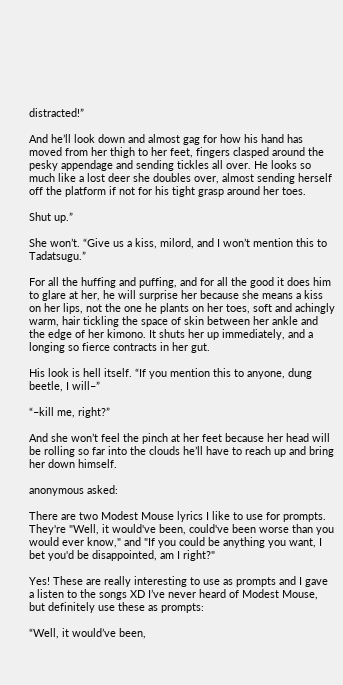distracted!”

And he’ll look down and almost gag for how his hand has moved from her thigh to her feet, fingers clasped around the pesky appendage and sending tickles all over. He looks so much like a lost deer she doubles over, almost sending herself off the platform if not for his tight grasp around her toes.

Shut up.”

She won’t. “Give us a kiss, milord, and I won’t mention this to Tadatsugu.”

For all the huffing and puffing, and for all the good it does him to glare at her, he will surprise her because she means a kiss on her lips, not the one he plants on her toes, soft and achingly warm, hair tickling the space of skin between her ankle and the edge of her kimono. It shuts her up immediately, and a longing so fierce contracts in her gut.

His look is hell itself. “If you mention this to anyone, dung beetle, I will–”

“–kill me, right?”

And she won’t feel the pinch at her feet because her head will be rolling so far into the clouds he’ll have to reach up and bring her down himself.

anonymous asked:

There are two Modest Mouse lyrics I like to use for prompts. They're "Well, it would've been, could've been worse than you would ever know," and "If you could be anything you want, I bet you'd be disappointed, am I right?"

Yes! These are really interesting to use as prompts and I gave a listen to the songs XD I’ve never heard of Modest Mouse, but definitely use these as prompts:

“Well, it would’ve been,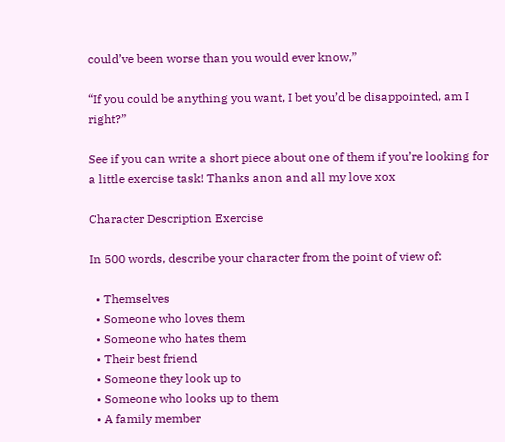could’ve been worse than you would ever know,”

“If you could be anything you want, I bet you’d be disappointed, am I right?”

See if you can write a short piece about one of them if you’re looking for a little exercise task! Thanks anon and all my love xox

Character Description Exercise

In 500 words, describe your character from the point of view of:

  • Themselves
  • Someone who loves them
  • Someone who hates them
  • Their best friend
  • Someone they look up to
  • Someone who looks up to them
  • A family member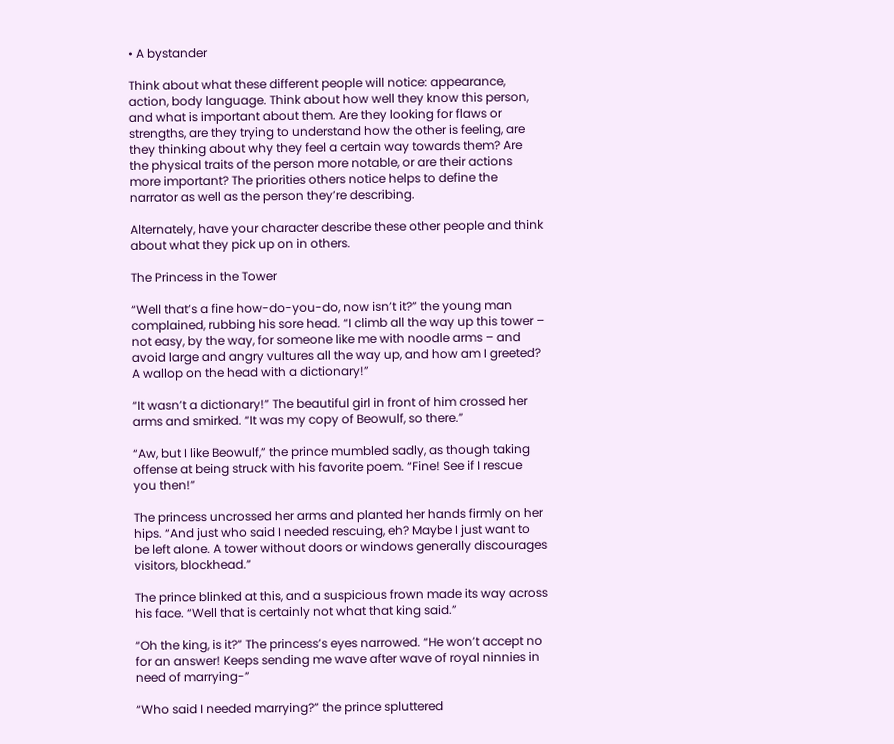• A bystander

Think about what these different people will notice: appearance, action, body language. Think about how well they know this person, and what is important about them. Are they looking for flaws or strengths, are they trying to understand how the other is feeling, are they thinking about why they feel a certain way towards them? Are the physical traits of the person more notable, or are their actions more important? The priorities others notice helps to define the narrator as well as the person they’re describing.

Alternately, have your character describe these other people and think about what they pick up on in others.

The Princess in the Tower

“Well that’s a fine how-do-you-do, now isn’t it?” the young man complained, rubbing his sore head. “I climb all the way up this tower – not easy, by the way, for someone like me with noodle arms – and avoid large and angry vultures all the way up, and how am I greeted? A wallop on the head with a dictionary!”

“It wasn’t a dictionary!” The beautiful girl in front of him crossed her arms and smirked. “It was my copy of Beowulf, so there.”

“Aw, but I like Beowulf,” the prince mumbled sadly, as though taking offense at being struck with his favorite poem. “Fine! See if I rescue you then!”

The princess uncrossed her arms and planted her hands firmly on her hips. “And just who said I needed rescuing, eh? Maybe I just want to be left alone. A tower without doors or windows generally discourages visitors, blockhead.”

The prince blinked at this, and a suspicious frown made its way across his face. “Well that is certainly not what that king said.”

“Oh the king, is it?” The princess’s eyes narrowed. “He won’t accept no for an answer! Keeps sending me wave after wave of royal ninnies in need of marrying-”

“Who said I needed marrying?” the prince spluttered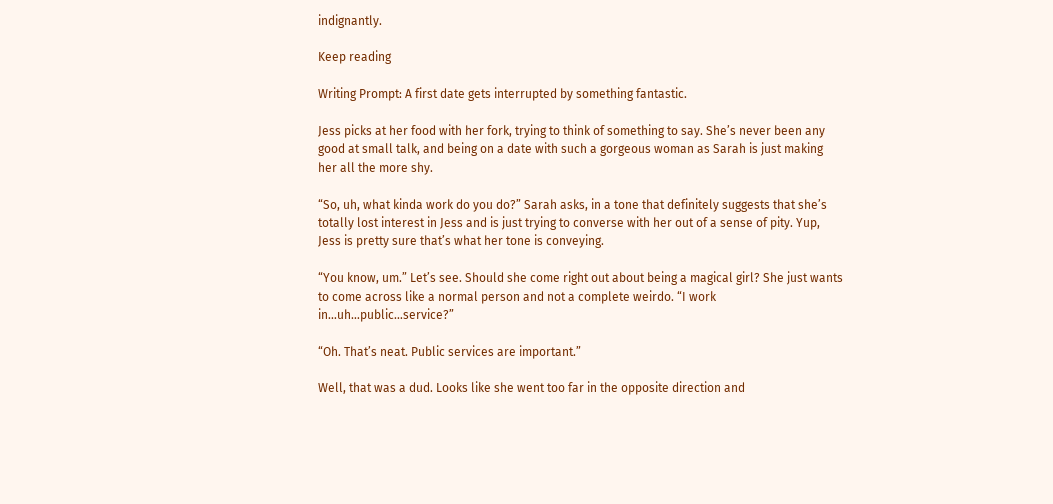indignantly.

Keep reading

Writing Prompt: A first date gets interrupted by something fantastic.

Jess picks at her food with her fork, trying to think of something to say. She’s never been any good at small talk, and being on a date with such a gorgeous woman as Sarah is just making her all the more shy.

“So, uh, what kinda work do you do?” Sarah asks, in a tone that definitely suggests that she’s totally lost interest in Jess and is just trying to converse with her out of a sense of pity. Yup, Jess is pretty sure that’s what her tone is conveying.

“You know, um.” Let’s see. Should she come right out about being a magical girl? She just wants to come across like a normal person and not a complete weirdo. “I work in…uh…public…service?”

“Oh. That’s neat. Public services are important.”

Well, that was a dud. Looks like she went too far in the opposite direction and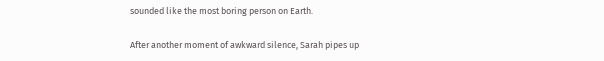sounded like the most boring person on Earth.

After another moment of awkward silence, Sarah pipes up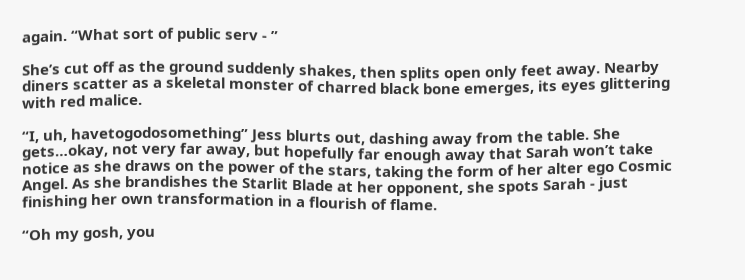again. “What sort of public serv - ”

She’s cut off as the ground suddenly shakes, then splits open only feet away. Nearby diners scatter as a skeletal monster of charred black bone emerges, its eyes glittering with red malice.

“I, uh, havetogodosomething” Jess blurts out, dashing away from the table. She gets…okay, not very far away, but hopefully far enough away that Sarah won’t take notice as she draws on the power of the stars, taking the form of her alter ego Cosmic Angel. As she brandishes the Starlit Blade at her opponent, she spots Sarah - just finishing her own transformation in a flourish of flame.

“Oh my gosh, you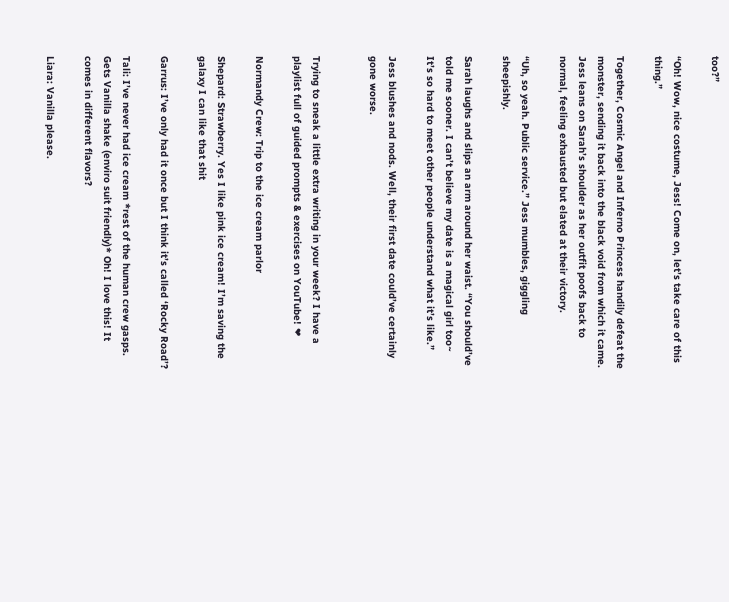too?”

“Oh! Wow, nice costume, Jess! Come on, let’s take care of this thing.”

Together, Cosmic Angel and Inferno Princess handily defeat the monster, sending it back into the black void from which it came. Jess leans on Sarah’s shoulder as her outfit poofs back to normal, feeling exhausted but elated at their victory.

“Uh, so yeah. Public service.” Jess mumbles, giggling sheepishly.

Sarah laughs and slips an arm around her waist. “You should’ve told me sooner. I can’t believe my date is a magical girl too~ It’s so hard to meet other people understand what it’s like.”

Jess blushes and nods. Well, their first date could’ve certainly gone worse.


Trying to sneak a little extra writing in your week? I have a playlist full of guided prompts & exercises on YouTube! ❤

Normandy Crew: Trip to the ice cream parlor

Shepard: Strawberry. Yes I like pink ice cream! I’m saving the galaxy I can like that shit

Garrus: I’ve only had it once but I think it’s called ‘Rocky Road’?

Tali: I’ve never had ice cream *rest of the human crew gasps. Gets Vanilla shake (enviro suit friendly)* Oh! I love this! It comes in different flavors?

Liara: Vanilla please.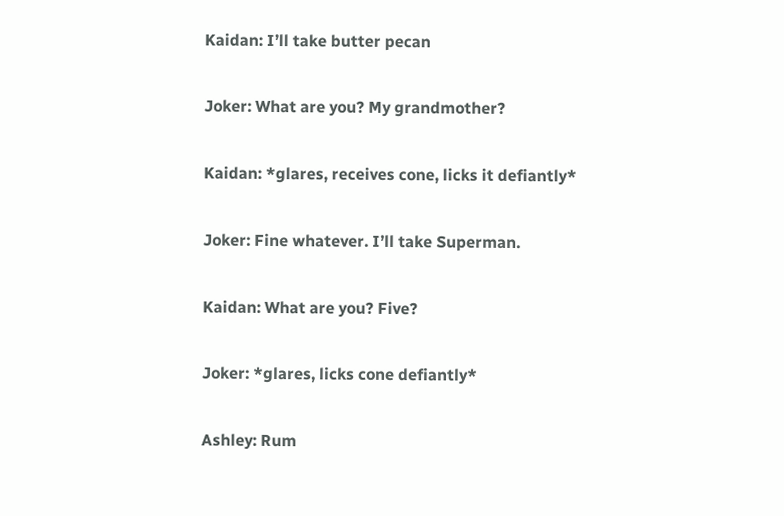Kaidan: I’ll take butter pecan

Joker: What are you? My grandmother?

Kaidan: *glares, receives cone, licks it defiantly*

Joker: Fine whatever. I’ll take Superman.

Kaidan: What are you? Five?

Joker: *glares, licks cone defiantly*

Ashley: Rum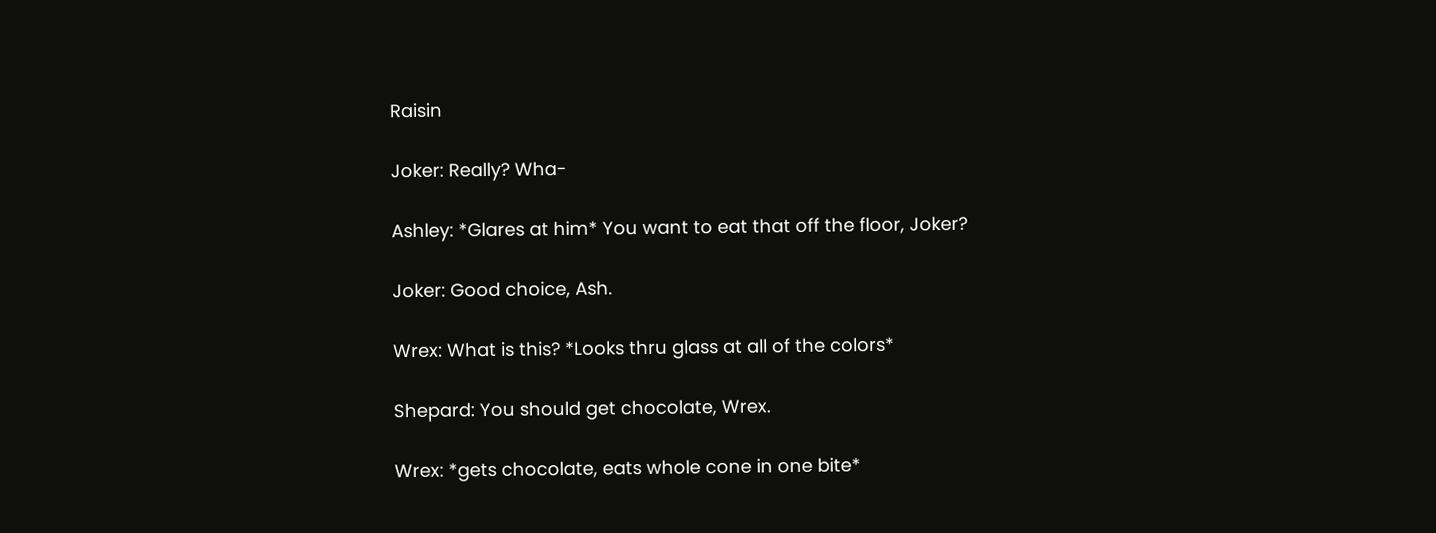Raisin

Joker: Really? Wha-

Ashley: *Glares at him* You want to eat that off the floor, Joker?

Joker: Good choice, Ash.

Wrex: What is this? *Looks thru glass at all of the colors*

Shepard: You should get chocolate, Wrex.

Wrex: *gets chocolate, eats whole cone in one bite*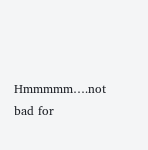Hmmmmm….not bad for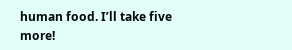human food. I’ll take five more!